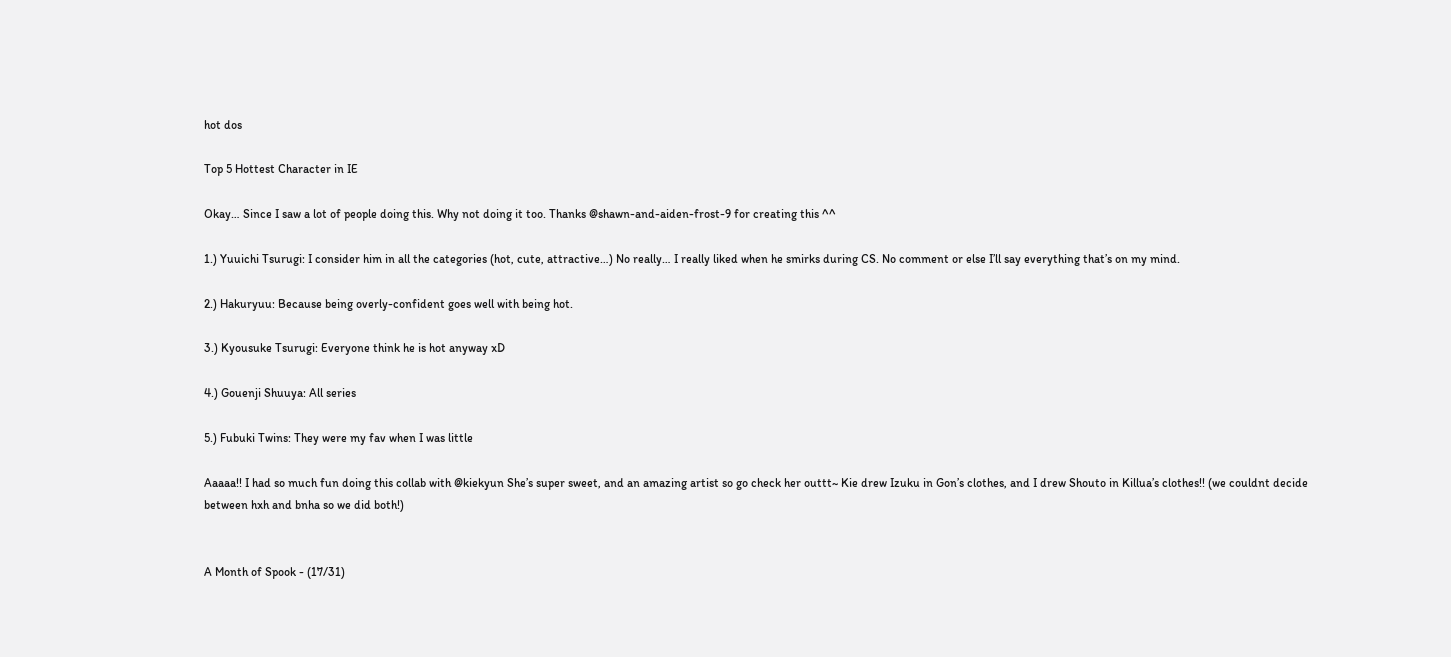hot dos

Top 5 Hottest Character in IE

Okay… Since I saw a lot of people doing this. Why not doing it too. Thanks @shawn-and-aiden-frost-9 for creating this ^^

1.) Yuuichi Tsurugi: I consider him in all the categories (hot, cute, attractive…) No really… I really liked when he smirks during CS. No comment or else I’ll say everything that’s on my mind.

2.) Hakuryuu: Because being overly-confident goes well with being hot.

3.) Kyousuke Tsurugi: Everyone think he is hot anyway xD

4.) Gouenji Shuuya: All series

5.) Fubuki Twins: They were my fav when I was little

Aaaaa!! I had so much fun doing this collab with @kiekyun She’s super sweet, and an amazing artist so go check her outtt~ Kie drew Izuku in Gon’s clothes, and I drew Shouto in Killua’s clothes!! (we couldnt decide between hxh and bnha so we did both!)


A Month of Spook - (17/31)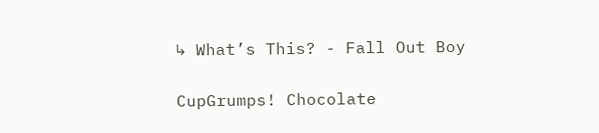↳ What’s This? - Fall Out Boy

CupGrumps! Chocolate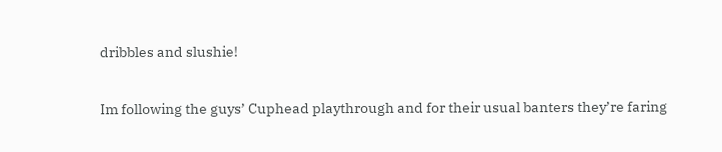dribbles and slushie!

Im following the guys’ Cuphead playthrough and for their usual banters they’re faring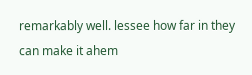remarkably well. lessee how far in they can make it ahem